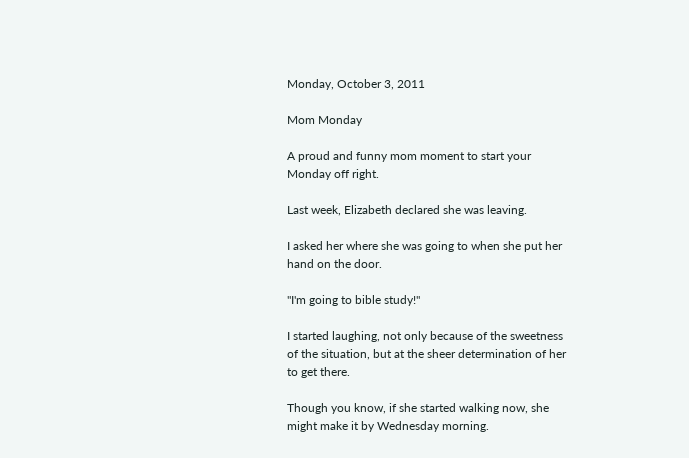Monday, October 3, 2011

Mom Monday

A proud and funny mom moment to start your Monday off right.

Last week, Elizabeth declared she was leaving.

I asked her where she was going to when she put her hand on the door.

"I'm going to bible study!"

I started laughing, not only because of the sweetness of the situation, but at the sheer determination of her to get there.

Though you know, if she started walking now, she might make it by Wednesday morning.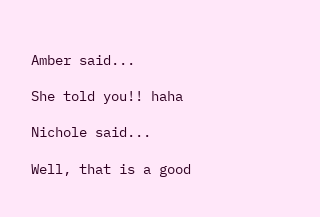Amber said...

She told you!! haha

Nichole said...

Well, that is a good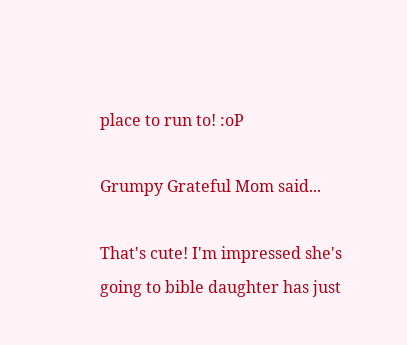place to run to! :oP

Grumpy Grateful Mom said...

That's cute! I'm impressed she's going to bible daughter has just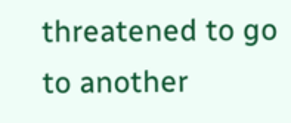threatened to go to another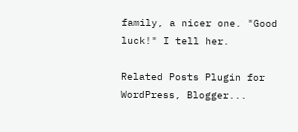family, a nicer one. "Good luck!" I tell her.

Related Posts Plugin for WordPress, Blogger...